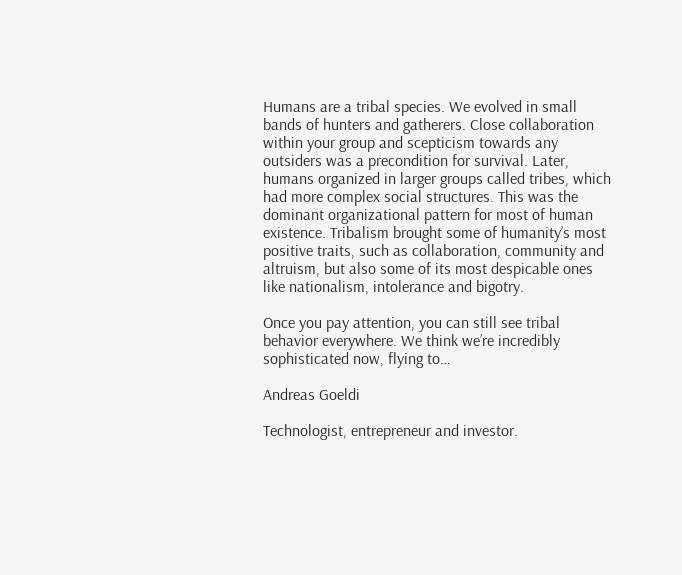Humans are a tribal species. We evolved in small bands of hunters and gatherers. Close collaboration within your group and scepticism towards any outsiders was a precondition for survival. Later, humans organized in larger groups called tribes, which had more complex social structures. This was the dominant organizational pattern for most of human existence. Tribalism brought some of humanity’s most positive traits, such as collaboration, community and altruism, but also some of its most despicable ones like nationalism, intolerance and bigotry.

Once you pay attention, you can still see tribal behavior everywhere. We think we’re incredibly sophisticated now, flying to…

Andreas Goeldi

Technologist, entrepreneur and investor.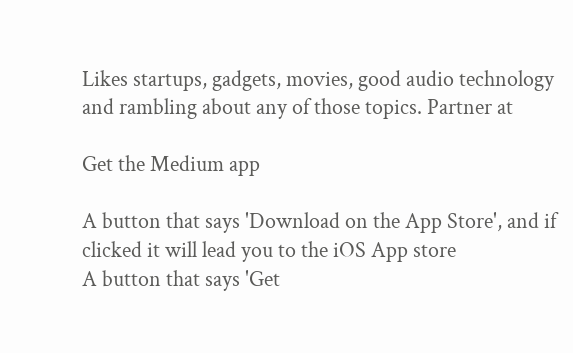Likes startups, gadgets, movies, good audio technology and rambling about any of those topics. Partner at

Get the Medium app

A button that says 'Download on the App Store', and if clicked it will lead you to the iOS App store
A button that says 'Get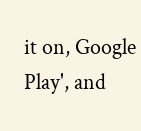it on, Google Play', and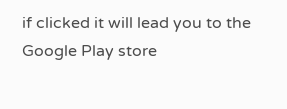if clicked it will lead you to the Google Play store